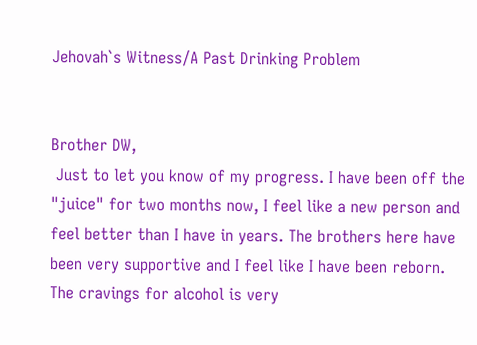Jehovah`s Witness/A Past Drinking Problem


Brother DW,
 Just to let you know of my progress. I have been off the "juice" for two months now, I feel like a new person and feel better than I have in years. The brothers here have been very supportive and I feel like I have been reborn. The cravings for alcohol is very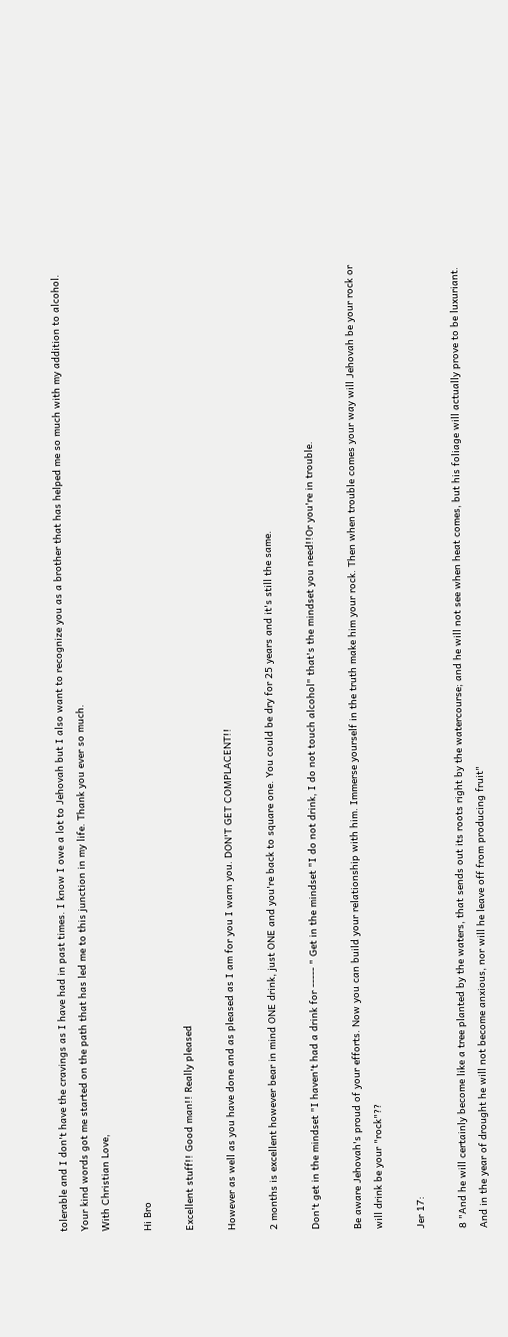tolerable and I don't have the cravings as I have had in past times. I know I owe a lot to Jehovah but I also want to recognize you as a brother that has helped me so much with my addition to alcohol. Your kind words got me started on the path that has led me to this junction in my life. Thank you ever so much.
With Christian Love,

Hi Bro

Excellent stuff!! Good man!! Really pleased

However as well as you have done and as pleased as I am for you I warn you. DON'T GET COMPLACENT!!

2 months is excellent however bear in mind ONE drink, just ONE and you're back to square one. You could be dry for 25 years and it's still the same.

Don't get in the mindset "I haven't had a drink for ----- " Get in the mindset "I do not drink, I do not touch alcohol" that's the mindset you need!!Or you're in trouble.

Be aware Jehovah's proud of your efforts. Now you can build your relationship with him. Immerse yourself in the truth make him your rock. Then when trouble comes your way will Jehovah be your rock or will drink be your "rock"??

Jer 17:

8 "And he will certainly become like a tree planted by the waters, that sends out its roots right by the watercourse; and he will not see when heat comes, but his foliage will actually prove to be luxuriant. And in the year of drought he will not become anxious, nor will he leave off from producing fruit"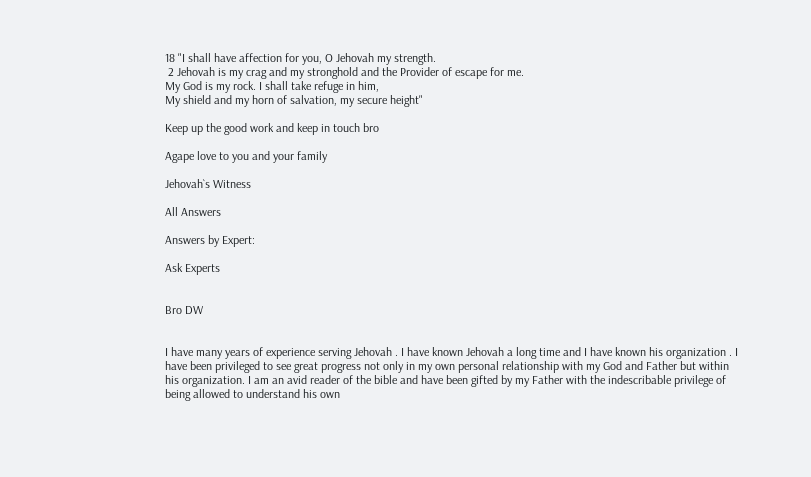18 "I shall have affection for you, O Jehovah my strength.
 2 Jehovah is my crag and my stronghold and the Provider of escape for me.
My God is my rock. I shall take refuge in him,
My shield and my horn of salvation, my secure height"

Keep up the good work and keep in touch bro

Agape love to you and your family

Jehovah`s Witness

All Answers

Answers by Expert:

Ask Experts


Bro DW


I have many years of experience serving Jehovah . I have known Jehovah a long time and I have known his organization . I have been privileged to see great progress not only in my own personal relationship with my God and Father but within his organization. I am an avid reader of the bible and have been gifted by my Father with the indescribable privilege of being allowed to understand his own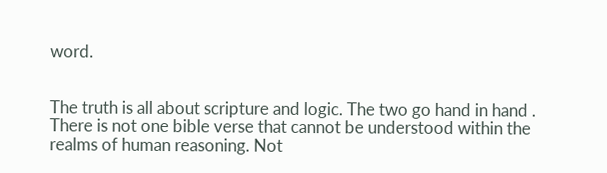word.


The truth is all about scripture and logic. The two go hand in hand . There is not one bible verse that cannot be understood within the realms of human reasoning. Not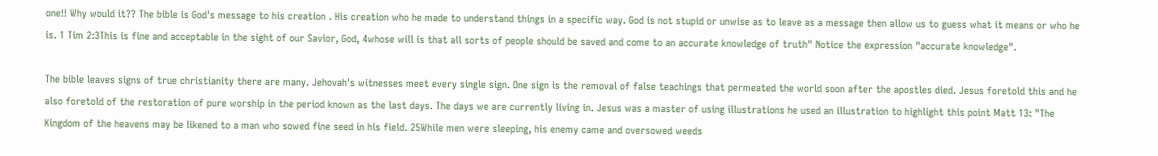one!! Why would it?? The bible is God's message to his creation . His creation who he made to understand things in a specific way. God is not stupid or unwise as to leave as a message then allow us to guess what it means or who he is. 1 Tim 2:3This is fine and acceptable in the sight of our Savior, God, 4whose will is that all sorts of people should be saved and come to an accurate knowledge of truth" Notice the expression "accurate knowledge".

The bible leaves signs of true christianity there are many. Jehovah's witnesses meet every single sign. One sign is the removal of false teachings that permeated the world soon after the apostles died. Jesus foretold this and he also foretold of the restoration of pure worship in the period known as the last days. The days we are currently living in. Jesus was a master of using illustrations he used an illustration to highlight this point Matt 13: "The Kingdom of the heavens may be likened to a man who sowed fine seed in his field. 25While men were sleeping, his enemy came and oversowed weeds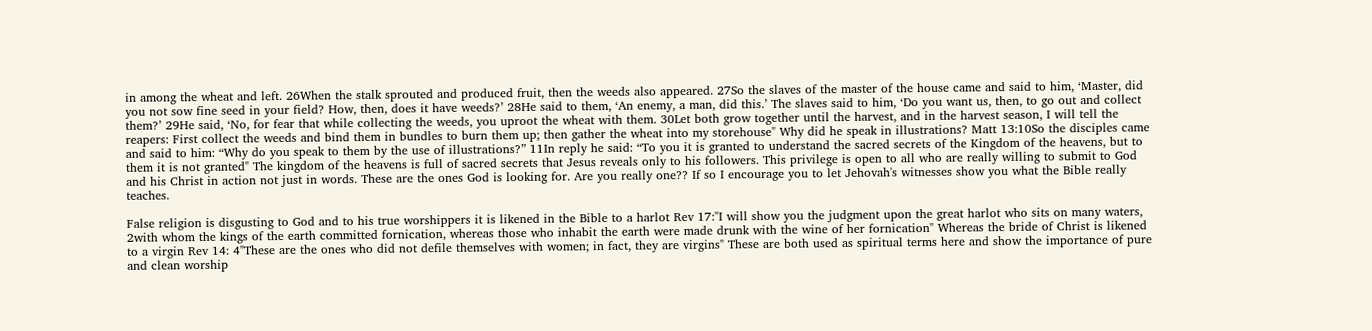in among the wheat and left. 26When the stalk sprouted and produced fruit, then the weeds also appeared. 27So the slaves of the master of the house came and said to him, ‘Master, did you not sow fine seed in your field? How, then, does it have weeds?’ 28He said to them, ‘An enemy, a man, did this.’ The slaves said to him, ‘Do you want us, then, to go out and collect them?’ 29He said, ‘No, for fear that while collecting the weeds, you uproot the wheat with them. 30Let both grow together until the harvest, and in the harvest season, I will tell the reapers: First collect the weeds and bind them in bundles to burn them up; then gather the wheat into my storehouse" Why did he speak in illustrations? Matt 13:10So the disciples came and said to him: “Why do you speak to them by the use of illustrations?” 11In reply he said: “To you it is granted to understand the sacred secrets of the Kingdom of the heavens, but to them it is not granted" The kingdom of the heavens is full of sacred secrets that Jesus reveals only to his followers. This privilege is open to all who are really willing to submit to God and his Christ in action not just in words. These are the ones God is looking for. Are you really one?? If so I encourage you to let Jehovah's witnesses show you what the Bible really teaches.

False religion is disgusting to God and to his true worshippers it is likened in the Bible to a harlot Rev 17:"I will show you the judgment upon the great harlot who sits on many waters, 2with whom the kings of the earth committed fornication, whereas those who inhabit the earth were made drunk with the wine of her fornication" Whereas the bride of Christ is likened to a virgin Rev 14: 4"These are the ones who did not defile themselves with women; in fact, they are virgins" These are both used as spiritual terms here and show the importance of pure and clean worship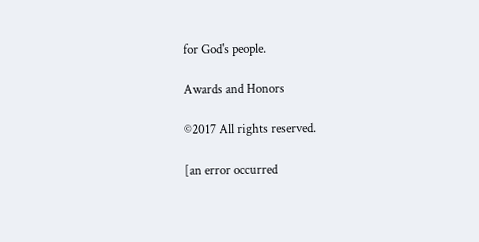for God's people.

Awards and Honors

©2017 All rights reserved.

[an error occurred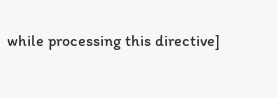while processing this directive]